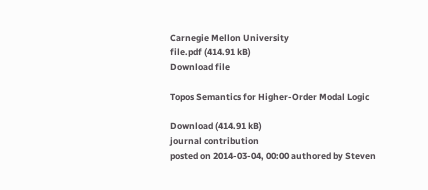Carnegie Mellon University
file.pdf (414.91 kB)
Download file

Topos Semantics for Higher-Order Modal Logic

Download (414.91 kB)
journal contribution
posted on 2014-03-04, 00:00 authored by Steven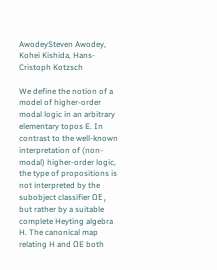AwodeySteven Awodey, Kohei Kishida, Hans-Cristoph Kotzsch

We define the notion of a model of higher-order modal logic in an arbitrary elementary topos E. In contrast to the well-known interpretation of (non-modal) higher-order logic, the type of propositions is not interpreted by the subobject classifier ΩE , but rather by a suitable complete Heyting algebra H. The canonical map relating H and ΩE both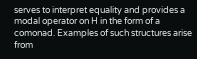serves to interpret equality and provides a modal operator on H in the form of a comonad. Examples of such structures arise from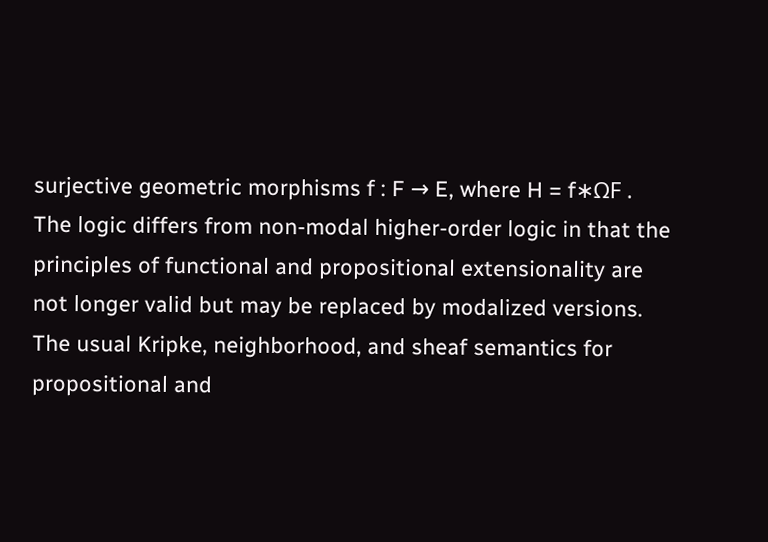surjective geometric morphisms f : F → E, where H = f∗ΩF . The logic differs from non-modal higher-order logic in that the principles of functional and propositional extensionality are not longer valid but may be replaced by modalized versions. The usual Kripke, neighborhood, and sheaf semantics for propositional and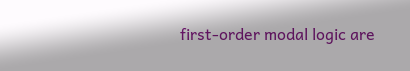first-order modal logic are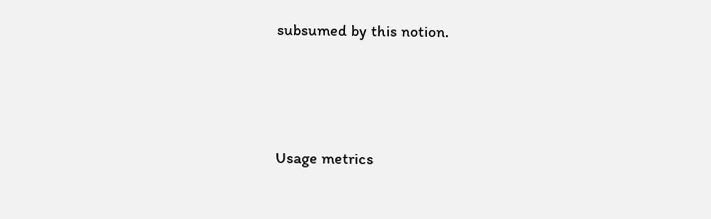subsumed by this notion.




Usage metrics